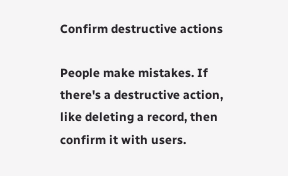Confirm destructive actions

People make mistakes. If there's a destructive action, like deleting a record, then confirm it with users.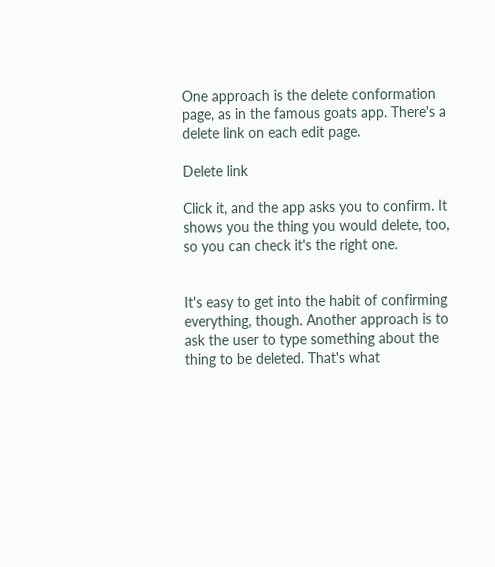One approach is the delete conformation page, as in the famous goats app. There's a delete link on each edit page.

Delete link

Click it, and the app asks you to confirm. It shows you the thing you would delete, too, so you can check it's the right one.


It's easy to get into the habit of confirming everything, though. Another approach is to ask the user to type something about the thing to be deleted. That's what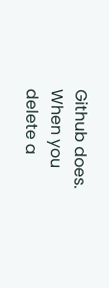Github does. When you delete a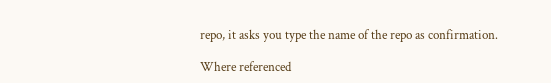repo, it asks you type the name of the repo as confirmation.

Where referenced